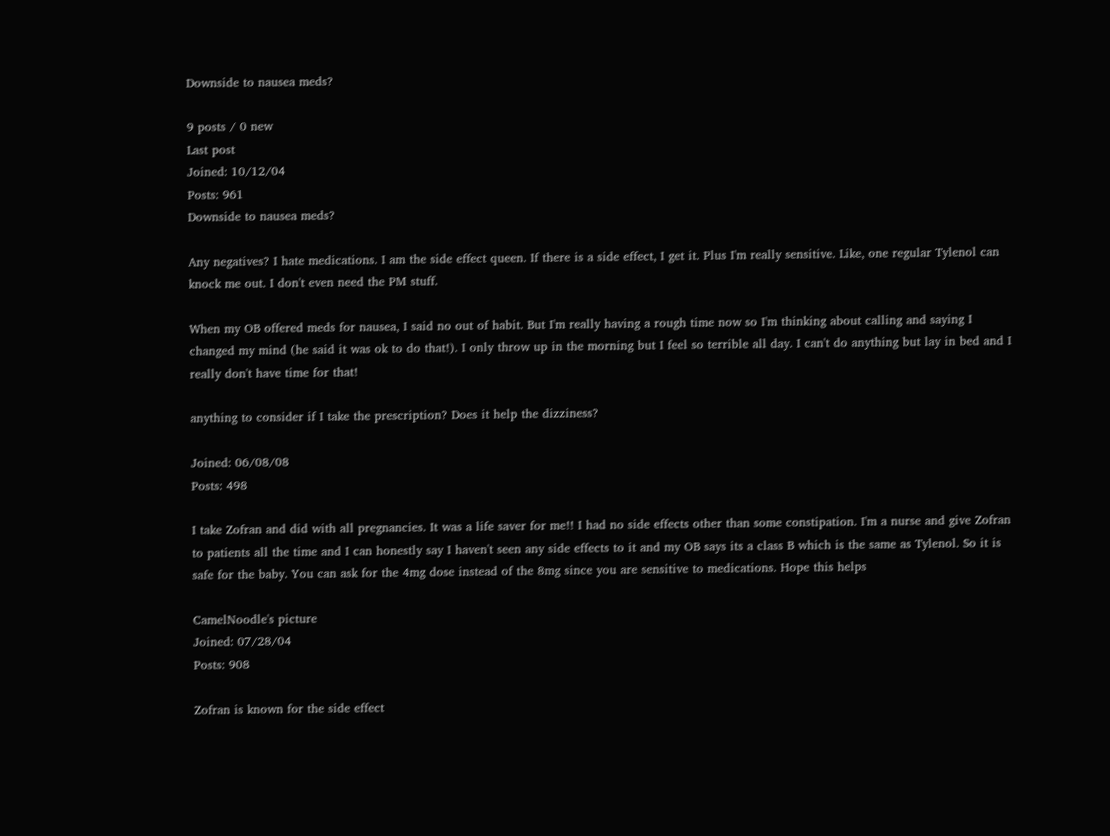Downside to nausea meds?

9 posts / 0 new
Last post
Joined: 10/12/04
Posts: 961
Downside to nausea meds?

Any negatives? I hate medications. I am the side effect queen. If there is a side effect, I get it. Plus I'm really sensitive. Like, one regular Tylenol can knock me out. I don't even need the PM stuff.

When my OB offered meds for nausea, I said no out of habit. But I'm really having a rough time now so I'm thinking about calling and saying I changed my mind (he said it was ok to do that!). I only throw up in the morning but I feel so terrible all day. I can't do anything but lay in bed and I really don't have time for that!

anything to consider if I take the prescription? Does it help the dizziness?

Joined: 06/08/08
Posts: 498

I take Zofran and did with all pregnancies. It was a life saver for me!! I had no side effects other than some constipation. I'm a nurse and give Zofran to patients all the time and I can honestly say I haven't seen any side effects to it and my OB says its a class B which is the same as Tylenol. So it is safe for the baby. You can ask for the 4mg dose instead of the 8mg since you are sensitive to medications. Hope this helps

CamelNoodle's picture
Joined: 07/28/04
Posts: 908

Zofran is known for the side effect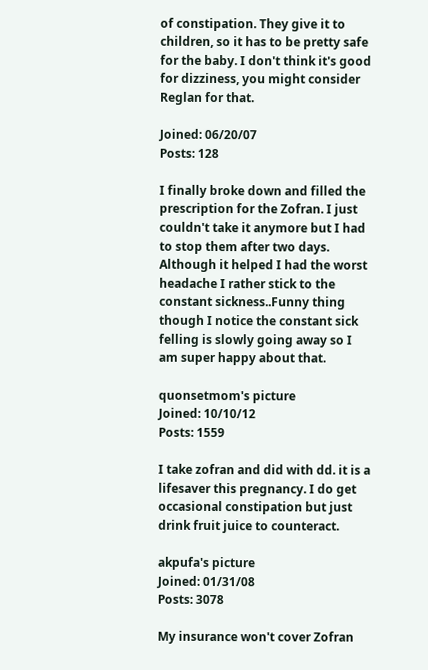of constipation. They give it to children, so it has to be pretty safe for the baby. I don't think it's good for dizziness, you might consider Reglan for that.

Joined: 06/20/07
Posts: 128

I finally broke down and filled the prescription for the Zofran. I just couldn't take it anymore but I had to stop them after two days. Although it helped I had the worst headache I rather stick to the constant sickness..Funny thing though I notice the constant sick felling is slowly going away so I am super happy about that.

quonsetmom's picture
Joined: 10/10/12
Posts: 1559

I take zofran and did with dd. it is a lifesaver this pregnancy. I do get occasional constipation but just drink fruit juice to counteract.

akpufa's picture
Joined: 01/31/08
Posts: 3078

My insurance won't cover Zofran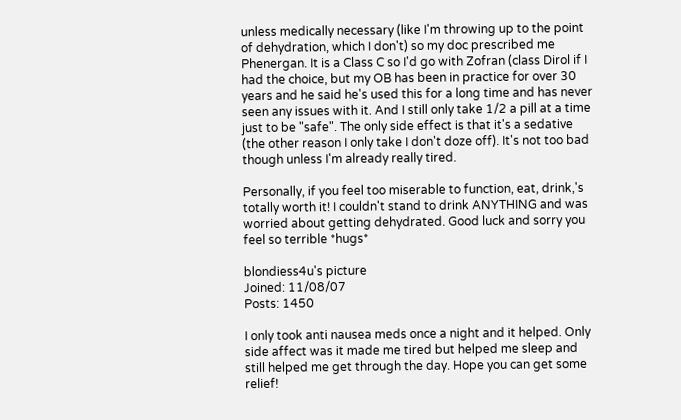unless medically necessary (like I'm throwing up to the point of dehydration, which I don't) so my doc prescribed me Phenergan. It is a Class C so I'd go with Zofran (class Dirol if I had the choice, but my OB has been in practice for over 30 years and he said he's used this for a long time and has never seen any issues with it. And I still only take 1/2 a pill at a time just to be "safe". The only side effect is that it's a sedative (the other reason I only take I don't doze off). It's not too bad though unless I'm already really tired.

Personally, if you feel too miserable to function, eat, drink,'s totally worth it! I couldn't stand to drink ANYTHING and was worried about getting dehydrated. Good luck and sorry you feel so terrible *hugs*

blondiess4u's picture
Joined: 11/08/07
Posts: 1450

I only took anti nausea meds once a night and it helped. Only side affect was it made me tired but helped me sleep and still helped me get through the day. Hope you can get some relief!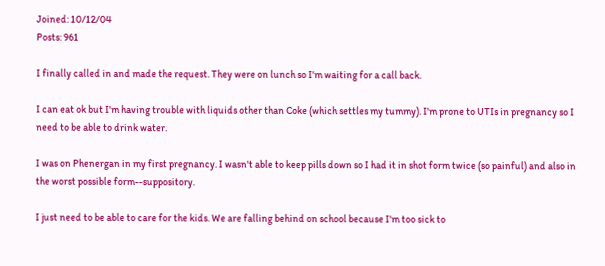Joined: 10/12/04
Posts: 961

I finally called in and made the request. They were on lunch so I'm waiting for a call back.

I can eat ok but I'm having trouble with liquids other than Coke (which settles my tummy). I'm prone to UTIs in pregnancy so I need to be able to drink water.

I was on Phenergan in my first pregnancy. I wasn't able to keep pills down so I had it in shot form twice (so painful) and also in the worst possible form--suppository.

I just need to be able to care for the kids. We are falling behind on school because I'm too sick to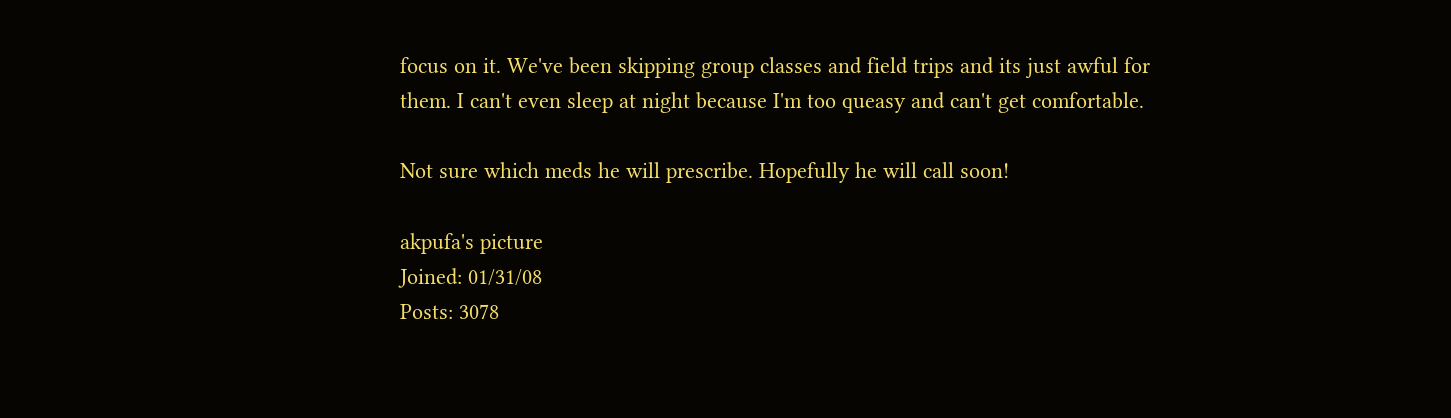focus on it. We've been skipping group classes and field trips and its just awful for them. I can't even sleep at night because I'm too queasy and can't get comfortable.

Not sure which meds he will prescribe. Hopefully he will call soon!

akpufa's picture
Joined: 01/31/08
Posts: 3078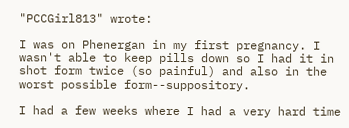"PCCGirl813" wrote:

I was on Phenergan in my first pregnancy. I wasn't able to keep pills down so I had it in shot form twice (so painful) and also in the worst possible form--suppository.

I had a few weeks where I had a very hard time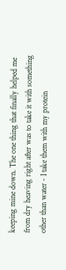keeping mine down. The one thing that finally helped me from dry heaving right after was to take it with something other than water - I take them with my protein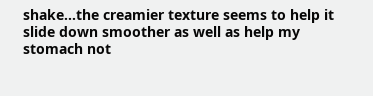shake...the creamier texture seems to help it slide down smoother as well as help my stomach not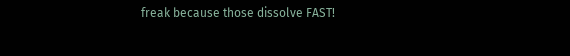freak because those dissolve FAST!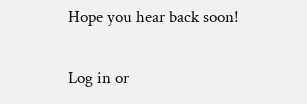Hope you hear back soon!

Log in or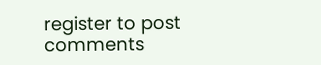register to post comments